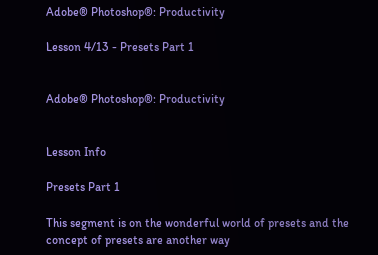Adobe® Photoshop®: Productivity

Lesson 4/13 - Presets Part 1


Adobe® Photoshop®: Productivity


Lesson Info

Presets Part 1

This segment is on the wonderful world of presets and the concept of presets are another way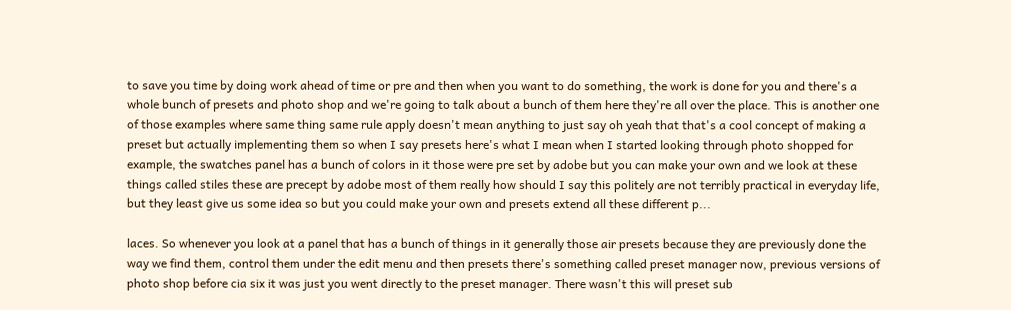to save you time by doing work ahead of time or pre and then when you want to do something, the work is done for you and there's a whole bunch of presets and photo shop and we're going to talk about a bunch of them here they're all over the place. This is another one of those examples where same thing same rule apply doesn't mean anything to just say oh yeah that that's a cool concept of making a preset but actually implementing them so when I say presets here's what I mean when I started looking through photo shopped for example, the swatches panel has a bunch of colors in it those were pre set by adobe but you can make your own and we look at these things called stiles these are precept by adobe most of them really how should I say this politely are not terribly practical in everyday life, but they least give us some idea so but you could make your own and presets extend all these different p...

laces. So whenever you look at a panel that has a bunch of things in it generally those air presets because they are previously done the way we find them, control them under the edit menu and then presets there's something called preset manager now, previous versions of photo shop before cia six it was just you went directly to the preset manager. There wasn't this will preset sub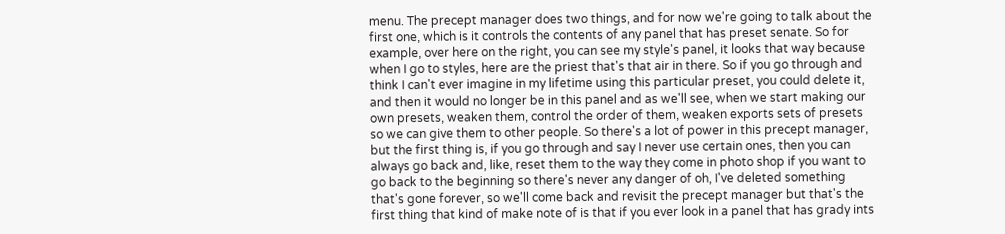menu. The precept manager does two things, and for now we're going to talk about the first one, which is it controls the contents of any panel that has preset senate. So for example, over here on the right, you can see my style's panel, it looks that way because when I go to styles, here are the priest that's that air in there. So if you go through and think I can't ever imagine in my lifetime using this particular preset, you could delete it, and then it would no longer be in this panel and as we'll see, when we start making our own presets, weaken them, control the order of them, weaken exports sets of presets so we can give them to other people. So there's a lot of power in this precept manager, but the first thing is, if you go through and say I never use certain ones, then you can always go back and, like, reset them to the way they come in photo shop if you want to go back to the beginning so there's never any danger of oh, I've deleted something that's gone forever, so we'll come back and revisit the precept manager but that's the first thing that kind of make note of is that if you ever look in a panel that has grady ints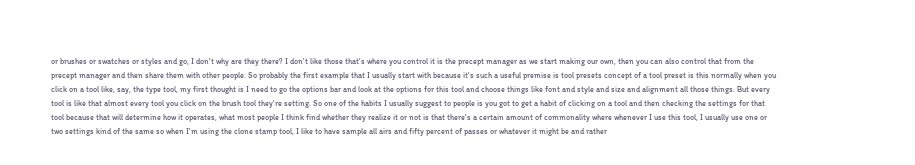or brushes or swatches or styles and go, I don't why are they there? I don't like those that's where you control it is the precept manager as we start making our own, then you can also control that from the precept manager and then share them with other people. So probably the first example that I usually start with because it's such a useful premise is tool presets concept of a tool preset is this normally when you click on a tool like, say, the type tool, my first thought is I need to go the options bar and look at the options for this tool and choose things like font and style and size and alignment all those things. But every tool is like that almost every tool you click on the brush tool they're setting. So one of the habits I usually suggest to people is you got to get a habit of clicking on a tool and then checking the settings for that tool because that will determine how it operates, what most people I think find whether they realize it or not is that there's a certain amount of commonality where whenever I use this tool, I usually use one or two settings kind of the same so when I'm using the clone stamp tool, I like to have sample all airs and fifty percent of passes or whatever it might be and rather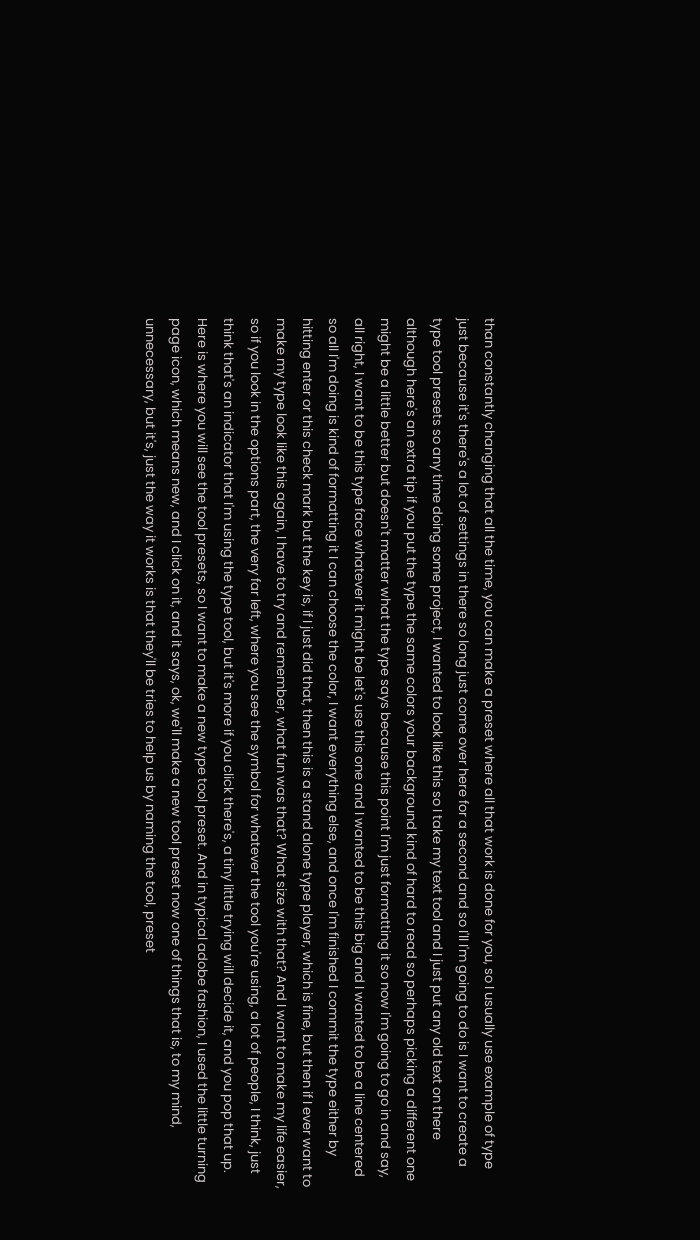than constantly changing that all the time, you can make a preset where all that work is done for you, so I usually use example of type just because it's there's a lot of settings in there so long just come over here for a second and so I'll I'm going to do is I want to create a type tool presets so any time doing some project, I wanted to look like this so I take my text tool and I just put any old text on there although here's an extra tip if you put the type the same colors your background kind of hard to read so perhaps picking a different one might be a little better but doesn't matter what the type says because this point I'm just formatting it so now I'm going to go in and say, all right, I want to be this type face whatever it might be let's use this one and I wanted to be this big and I wanted to be a line centered so all I'm doing is kind of formatting it I can choose the color, I want everything else, and once I'm finished I commit the type either by hitting enter or this check mark but the key is, if I just did that, then this is a stand alone type player, which is fine, but then if I ever want to make my type look like this again, I have to try and remember, what fun was that? What size with that? And I want to make my life easier, so if you look in the options part, the very far left, where you see the symbol for whatever the tool you're using, a lot of people, I think, just think that's an indicator that I'm using the type tool, but it's more if you click there's, a tiny little trying will decide it, and you pop that up. Here is where you will see the tool presets, so I want to make a new type tool preset. And in typical adobe fashion, I used the little turning page icon, which means new, and I click on it, and it says, ok, we'll make a new tool preset now one of things that is, to my mind, unnecessary, but it's, just the way it works is that they'll be tries to help us by naming the tool, preset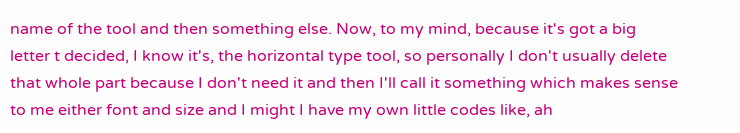name of the tool and then something else. Now, to my mind, because it's got a big letter t decided, I know it's, the horizontal type tool, so personally I don't usually delete that whole part because I don't need it and then I'll call it something which makes sense to me either font and size and I might I have my own little codes like, ah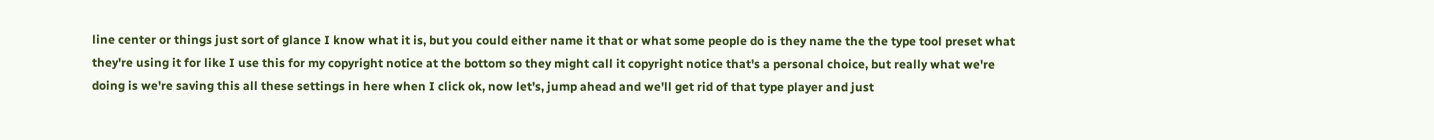line center or things just sort of glance I know what it is, but you could either name it that or what some people do is they name the the type tool preset what they're using it for like I use this for my copyright notice at the bottom so they might call it copyright notice that's a personal choice, but really what we're doing is we're saving this all these settings in here when I click ok, now let's, jump ahead and we'll get rid of that type player and just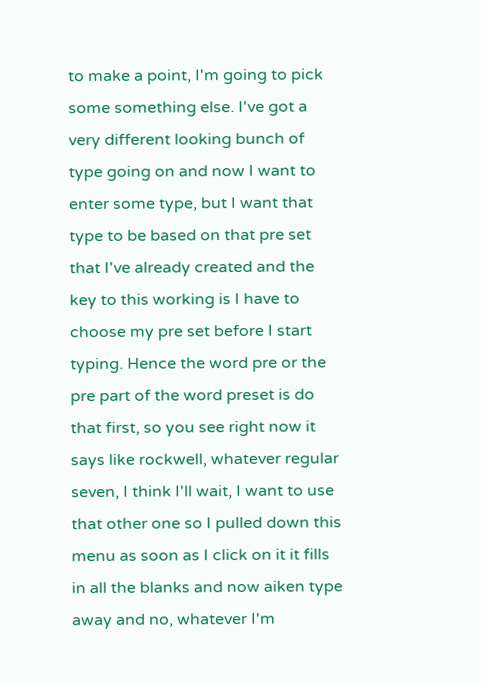to make a point, I'm going to pick some something else. I've got a very different looking bunch of type going on and now I want to enter some type, but I want that type to be based on that pre set that I've already created and the key to this working is I have to choose my pre set before I start typing. Hence the word pre or the pre part of the word preset is do that first, so you see right now it says like rockwell, whatever regular seven, I think I'll wait, I want to use that other one so I pulled down this menu as soon as I click on it it fills in all the blanks and now aiken type away and no, whatever I'm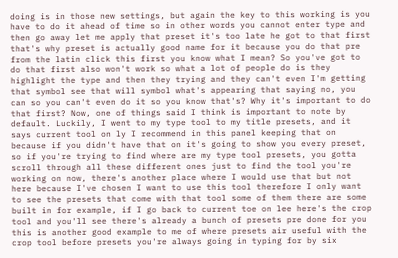doing is in those new settings, but again the key to this working is you have to do it ahead of time so in other words you cannot enter type and then go away let me apply that preset it's too late he got to that first that's why preset is actually good name for it because you do that pre from the latin click this first you know what I mean? So you've got to do that first also won't work so what a lot of people do is they highlight the type and then they trying and they can't even I'm getting that symbol see that will symbol what's appearing that saying no, you can so you can't even do it so you know that's? Why it's important to do that first? Now, one of things said I think is important to note by default. Luckily, I went to my type tool to my title presets, and it says current tool on ly I recommend in this panel keeping that on because if you didn't have that on it's going to show you every preset, so if you're trying to find where are my type tool presets, you gotta scroll through all these different ones just to find the tool you're working on now, there's another place where I would use that but not here because I've chosen I want to use this tool therefore I only want to see the presets that come with that tool some of them there are some built in for example, if I go back to current toe on lee here's the crop tool and you'll see there's already a bunch of presets pre done for you this is another good example to me of where presets air useful with the crop tool before presets you're always going in typing for by six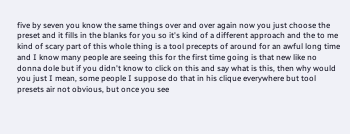five by seven you know the same things over and over again now you just choose the preset and it fills in the blanks for you so it's kind of a different approach and the to me kind of scary part of this whole thing is a tool precepts of around for an awful long time and I know many people are seeing this for the first time going is that new like no donna dole but if you didn't know to click on this and say what is this, then why would you just I mean, some people I suppose do that in his clique everywhere but tool presets air not obvious, but once you see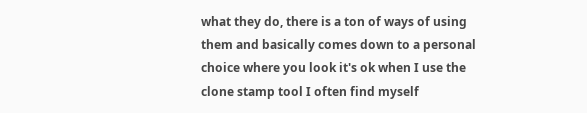what they do, there is a ton of ways of using them and basically comes down to a personal choice where you look it's ok when I use the clone stamp tool I often find myself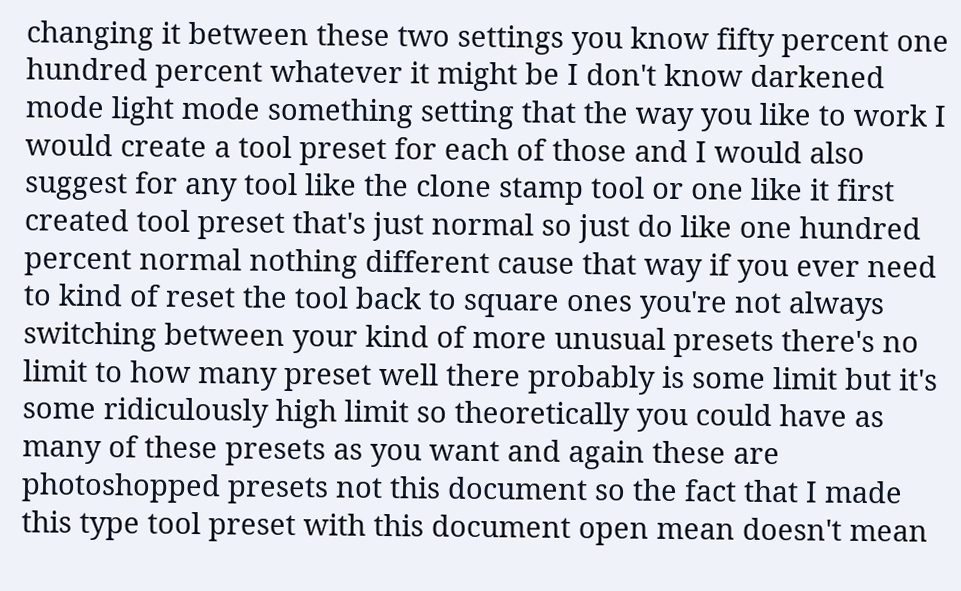changing it between these two settings you know fifty percent one hundred percent whatever it might be I don't know darkened mode light mode something setting that the way you like to work I would create a tool preset for each of those and I would also suggest for any tool like the clone stamp tool or one like it first created tool preset that's just normal so just do like one hundred percent normal nothing different cause that way if you ever need to kind of reset the tool back to square ones you're not always switching between your kind of more unusual presets there's no limit to how many preset well there probably is some limit but it's some ridiculously high limit so theoretically you could have as many of these presets as you want and again these are photoshopped presets not this document so the fact that I made this type tool preset with this document open mean doesn't mean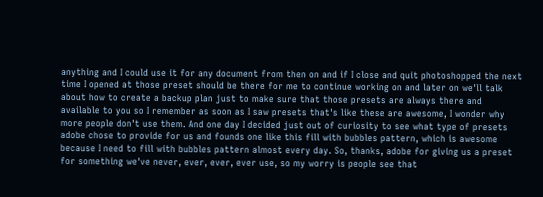anything and I could use it for any document from then on and if I close and quit photoshopped the next time I opened at those preset should be there for me to continue working on and later on we'll talk about how to create a backup plan just to make sure that those presets are always there and available to you so I remember as soon as I saw presets that's like these are awesome, I wonder why more people don't use them. And one day I decided just out of curiosity to see what type of presets adobe chose to provide for us and founds one like this fill with bubbles pattern, which is awesome because I need to fill with bubbles pattern almost every day. So, thanks, adobe for giving us a preset for something we've never, ever, ever, ever use, so my worry is people see that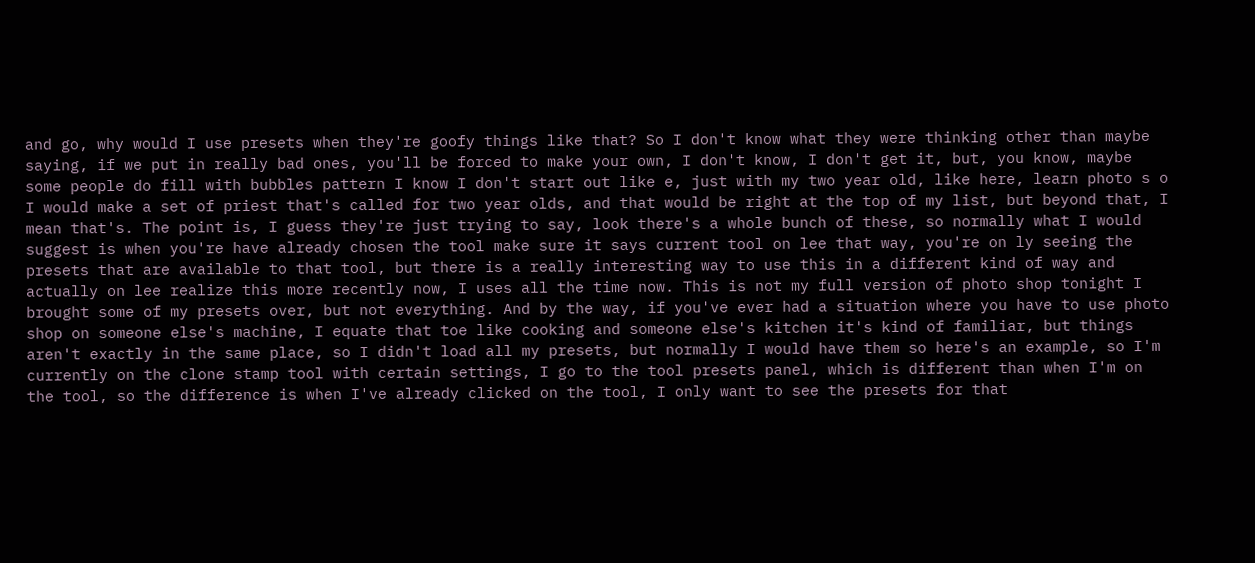and go, why would I use presets when they're goofy things like that? So I don't know what they were thinking other than maybe saying, if we put in really bad ones, you'll be forced to make your own, I don't know, I don't get it, but, you know, maybe some people do fill with bubbles pattern I know I don't start out like e, just with my two year old, like here, learn photo s o I would make a set of priest that's called for two year olds, and that would be right at the top of my list, but beyond that, I mean that's. The point is, I guess they're just trying to say, look there's a whole bunch of these, so normally what I would suggest is when you're have already chosen the tool make sure it says current tool on lee that way, you're on ly seeing the presets that are available to that tool, but there is a really interesting way to use this in a different kind of way and actually on lee realize this more recently now, I uses all the time now. This is not my full version of photo shop tonight I brought some of my presets over, but not everything. And by the way, if you've ever had a situation where you have to use photo shop on someone else's machine, I equate that toe like cooking and someone else's kitchen it's kind of familiar, but things aren't exactly in the same place, so I didn't load all my presets, but normally I would have them so here's an example, so I'm currently on the clone stamp tool with certain settings, I go to the tool presets panel, which is different than when I'm on the tool, so the difference is when I've already clicked on the tool, I only want to see the presets for that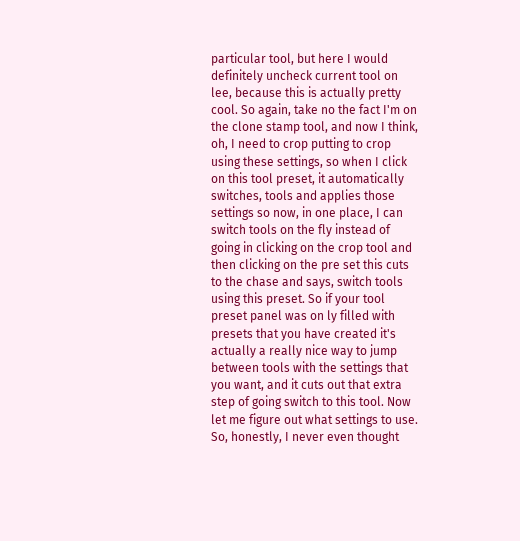particular tool, but here I would definitely uncheck current tool on lee, because this is actually pretty cool. So again, take no the fact I'm on the clone stamp tool, and now I think, oh, I need to crop putting to crop using these settings, so when I click on this tool preset, it automatically switches, tools and applies those settings so now, in one place, I can switch tools on the fly instead of going in clicking on the crop tool and then clicking on the pre set this cuts to the chase and says, switch tools using this preset. So if your tool preset panel was on ly filled with presets that you have created it's actually a really nice way to jump between tools with the settings that you want, and it cuts out that extra step of going switch to this tool. Now let me figure out what settings to use. So, honestly, I never even thought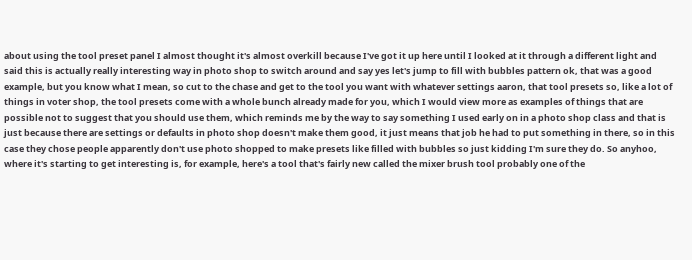about using the tool preset panel I almost thought it's almost overkill because I've got it up here until I looked at it through a different light and said this is actually really interesting way in photo shop to switch around and say yes let's jump to fill with bubbles pattern ok, that was a good example, but you know what I mean, so cut to the chase and get to the tool you want with whatever settings aaron, that tool presets so, like a lot of things in voter shop, the tool presets come with a whole bunch already made for you, which I would view more as examples of things that are possible not to suggest that you should use them, which reminds me by the way to say something I used early on in a photo shop class and that is just because there are settings or defaults in photo shop doesn't make them good, it just means that job he had to put something in there, so in this case they chose people apparently don't use photo shopped to make presets like filled with bubbles so just kidding I'm sure they do. So anyhoo, where it's starting to get interesting is, for example, here's a tool that's fairly new called the mixer brush tool probably one of the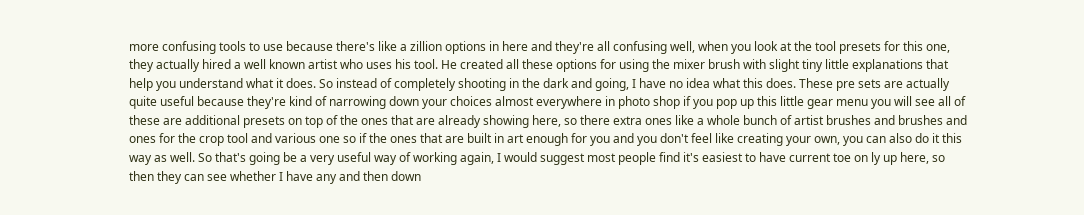more confusing tools to use because there's like a zillion options in here and they're all confusing well, when you look at the tool presets for this one, they actually hired a well known artist who uses his tool. He created all these options for using the mixer brush with slight tiny little explanations that help you understand what it does. So instead of completely shooting in the dark and going, I have no idea what this does. These pre sets are actually quite useful because they're kind of narrowing down your choices almost everywhere in photo shop if you pop up this little gear menu you will see all of these are additional presets on top of the ones that are already showing here, so there extra ones like a whole bunch of artist brushes and brushes and ones for the crop tool and various one so if the ones that are built in art enough for you and you don't feel like creating your own, you can also do it this way as well. So that's going be a very useful way of working again, I would suggest most people find it's easiest to have current toe on ly up here, so then they can see whether I have any and then down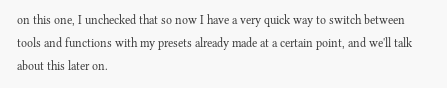on this one, I unchecked that so now I have a very quick way to switch between tools and functions with my presets already made at a certain point, and we'll talk about this later on.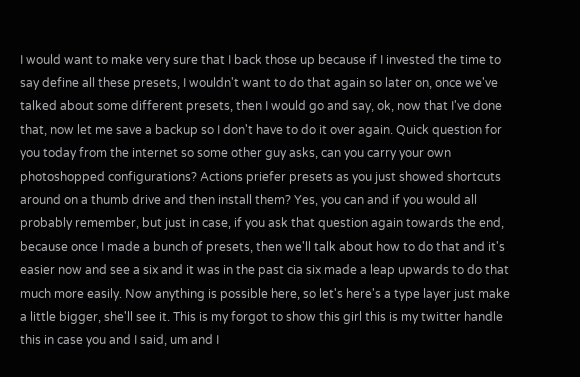I would want to make very sure that I back those up because if I invested the time to say define all these presets, I wouldn't want to do that again so later on, once we've talked about some different presets, then I would go and say, ok, now that I've done that, now let me save a backup so I don't have to do it over again. Quick question for you today from the internet so some other guy asks, can you carry your own photoshopped configurations? Actions priefer presets as you just showed shortcuts around on a thumb drive and then install them? Yes, you can and if you would all probably remember, but just in case, if you ask that question again towards the end, because once I made a bunch of presets, then we'll talk about how to do that and it's easier now and see a six and it was in the past cia six made a leap upwards to do that much more easily. Now anything is possible here, so let's here's a type layer just make a little bigger, she'll see it. This is my forgot to show this girl this is my twitter handle this in case you and I said, um and I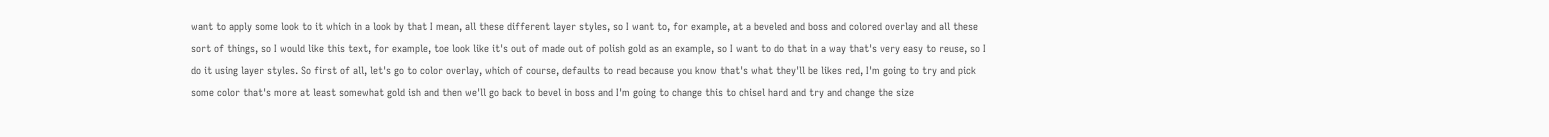want to apply some look to it which in a look by that I mean, all these different layer styles, so I want to, for example, at a beveled and boss and colored overlay and all these sort of things, so I would like this text, for example, toe look like it's out of made out of polish gold as an example, so I want to do that in a way that's very easy to reuse, so I do it using layer styles. So first of all, let's go to color overlay, which of course, defaults to read because you know that's what they'll be likes red, I'm going to try and pick some color that's more at least somewhat gold ish and then we'll go back to bevel in boss and I'm going to change this to chisel hard and try and change the size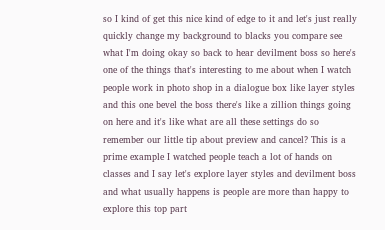so I kind of get this nice kind of edge to it and let's just really quickly change my background to blacks you compare see what I'm doing okay so back to hear devilment boss so here's one of the things that's interesting to me about when I watch people work in photo shop in a dialogue box like layer styles and this one bevel the boss there's like a zillion things going on here and it's like what are all these settings do so remember our little tip about preview and cancel? This is a prime example I watched people teach a lot of hands on classes and I say let's explore layer styles and devilment boss and what usually happens is people are more than happy to explore this top part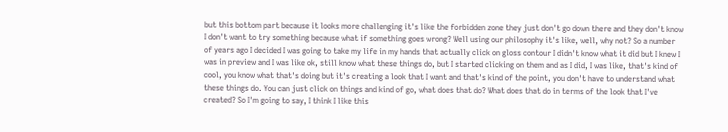but this bottom part because it looks more challenging it's like the forbidden zone they just don't go down there and they don't know I don't want to try something because what if something goes wrong? Well using our philosophy it's like, well, why not? So a number of years ago I decided I was going to take my life in my hands that actually click on gloss contour I didn't know what it did but I knew I was in preview and I was like ok, still know what these things do, but I started clicking on them and as I did, I was like, that's kind of cool, you know what that's doing but it's creating a look that I want and that's kind of the point, you don't have to understand what these things do. You can just click on things and kind of go, what does that do? What does that do in terms of the look that I've created? So I'm going to say, I think I like this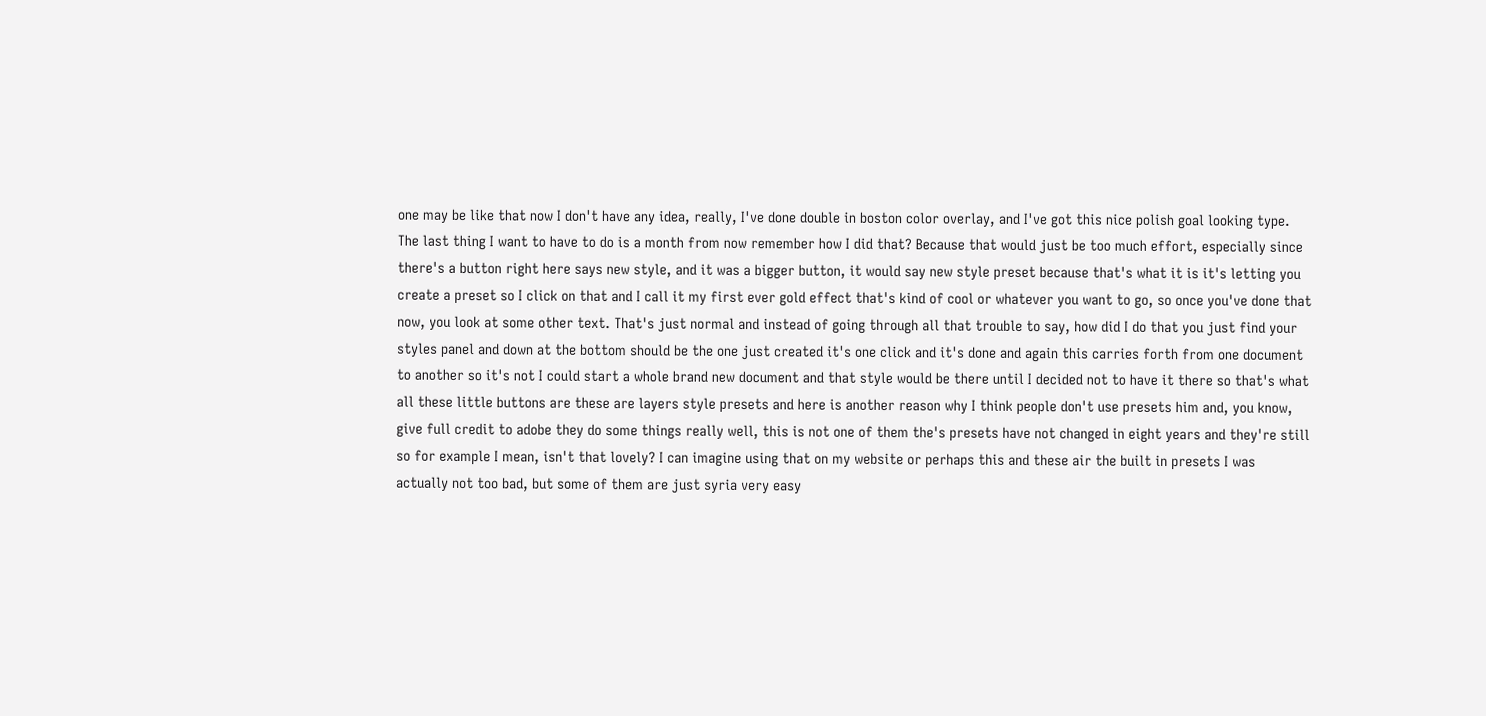one may be like that now I don't have any idea, really, I've done double in boston color overlay, and I've got this nice polish goal looking type. The last thing I want to have to do is a month from now remember how I did that? Because that would just be too much effort, especially since there's a button right here says new style, and it was a bigger button, it would say new style preset because that's what it is it's letting you create a preset so I click on that and I call it my first ever gold effect that's kind of cool or whatever you want to go, so once you've done that now, you look at some other text. That's just normal and instead of going through all that trouble to say, how did I do that you just find your styles panel and down at the bottom should be the one just created it's one click and it's done and again this carries forth from one document to another so it's not I could start a whole brand new document and that style would be there until I decided not to have it there so that's what all these little buttons are these are layers style presets and here is another reason why I think people don't use presets him and, you know, give full credit to adobe they do some things really well, this is not one of them the's presets have not changed in eight years and they're still so for example I mean, isn't that lovely? I can imagine using that on my website or perhaps this and these air the built in presets I was actually not too bad, but some of them are just syria very easy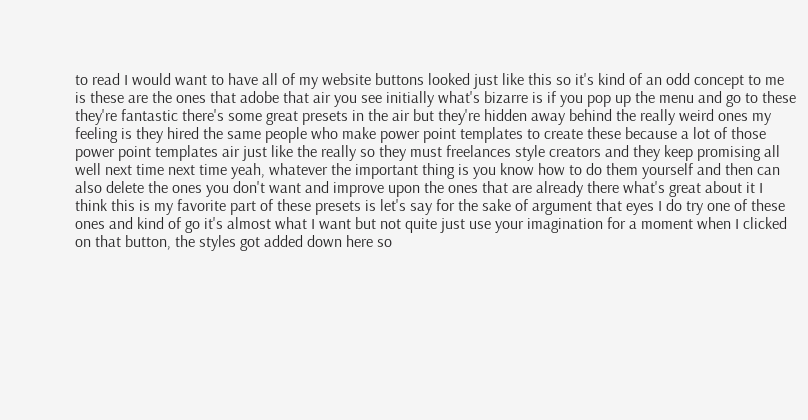to read I would want to have all of my website buttons looked just like this so it's kind of an odd concept to me is these are the ones that adobe that air you see initially what's bizarre is if you pop up the menu and go to these they're fantastic there's some great presets in the air but they're hidden away behind the really weird ones my feeling is they hired the same people who make power point templates to create these because a lot of those power point templates air just like the really so they must freelances style creators and they keep promising all well next time next time yeah, whatever the important thing is you know how to do them yourself and then can also delete the ones you don't want and improve upon the ones that are already there what's great about it I think this is my favorite part of these presets is let's say for the sake of argument that eyes I do try one of these ones and kind of go it's almost what I want but not quite just use your imagination for a moment when I clicked on that button, the styles got added down here so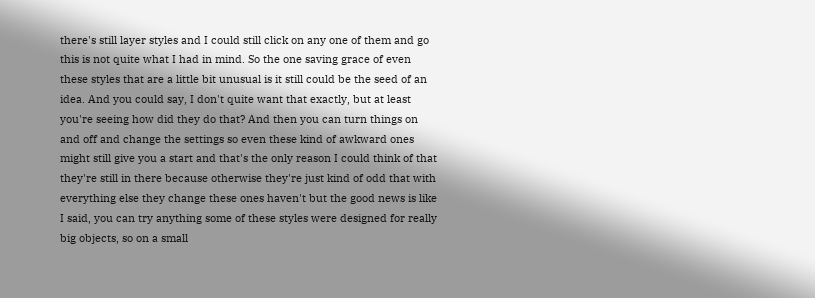there's still layer styles and I could still click on any one of them and go this is not quite what I had in mind. So the one saving grace of even these styles that are a little bit unusual is it still could be the seed of an idea. And you could say, I don't quite want that exactly, but at least you're seeing how did they do that? And then you can turn things on and off and change the settings so even these kind of awkward ones might still give you a start and that's the only reason I could think of that they're still in there because otherwise they're just kind of odd that with everything else they change these ones haven't but the good news is like I said, you can try anything some of these styles were designed for really big objects, so on a small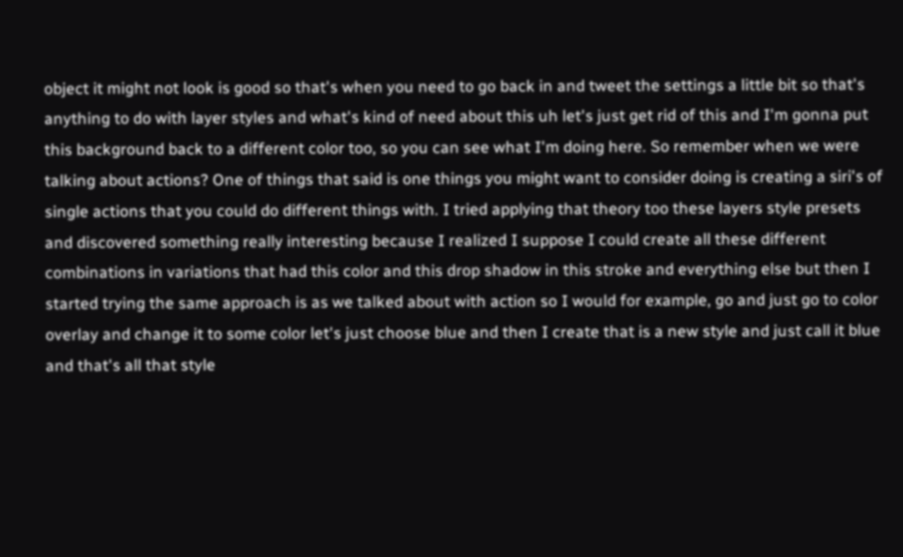object it might not look is good so that's when you need to go back in and tweet the settings a little bit so that's anything to do with layer styles and what's kind of need about this uh let's just get rid of this and I'm gonna put this background back to a different color too, so you can see what I'm doing here. So remember when we were talking about actions? One of things that said is one things you might want to consider doing is creating a siri's of single actions that you could do different things with. I tried applying that theory too these layers style presets and discovered something really interesting because I realized I suppose I could create all these different combinations in variations that had this color and this drop shadow in this stroke and everything else but then I started trying the same approach is as we talked about with action so I would for example, go and just go to color overlay and change it to some color let's just choose blue and then I create that is a new style and just call it blue and that's all that style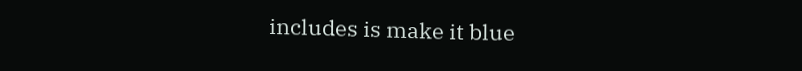includes is make it blue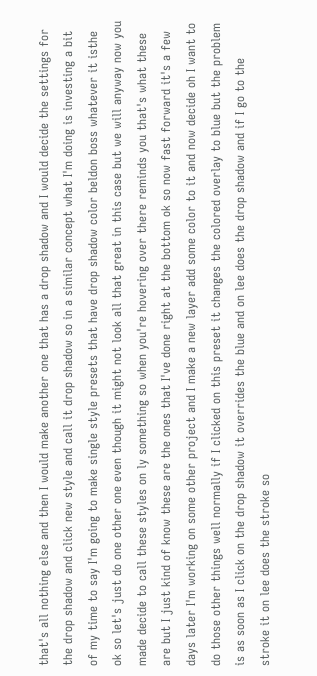that's all nothing else and then I would make another one that has a drop shadow and I would decide the settings for the drop shadow and click new style and call it drop shadow so in a similar concept what I'm doing is investing a bit of my time to say I'm going to make single style presets that have drop shadow color beldon boss whatever it isthe ok so let's just do one other one even though it might not look all that great in this case but we will anyway now you made decide to call these styles on ly something so when you're hovering over there reminds you that's what these are but I just kind of know these are the ones that I've done right at the bottom ok so now fast forward it's a few days later I'm working on some other project and I make a new layer add some color to it and now decide oh I want to do those other things well normally if I clicked on this preset it changes the colored overlay to blue but the problem is as soon as I click on the drop shadow it overrides the blue and on lee does the drop shadow and if I go to the stroke it on lee does the stroke so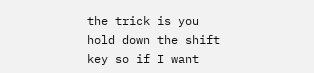the trick is you hold down the shift key so if I want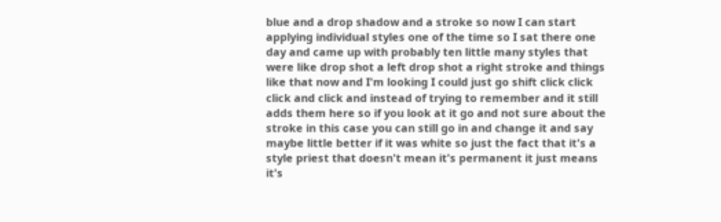blue and a drop shadow and a stroke so now I can start applying individual styles one of the time so I sat there one day and came up with probably ten little many styles that were like drop shot a left drop shot a right stroke and things like that now and I'm looking I could just go shift click click click and click and instead of trying to remember and it still adds them here so if you look at it go and not sure about the stroke in this case you can still go in and change it and say maybe little better if it was white so just the fact that it's a style priest that doesn't mean it's permanent it just means it's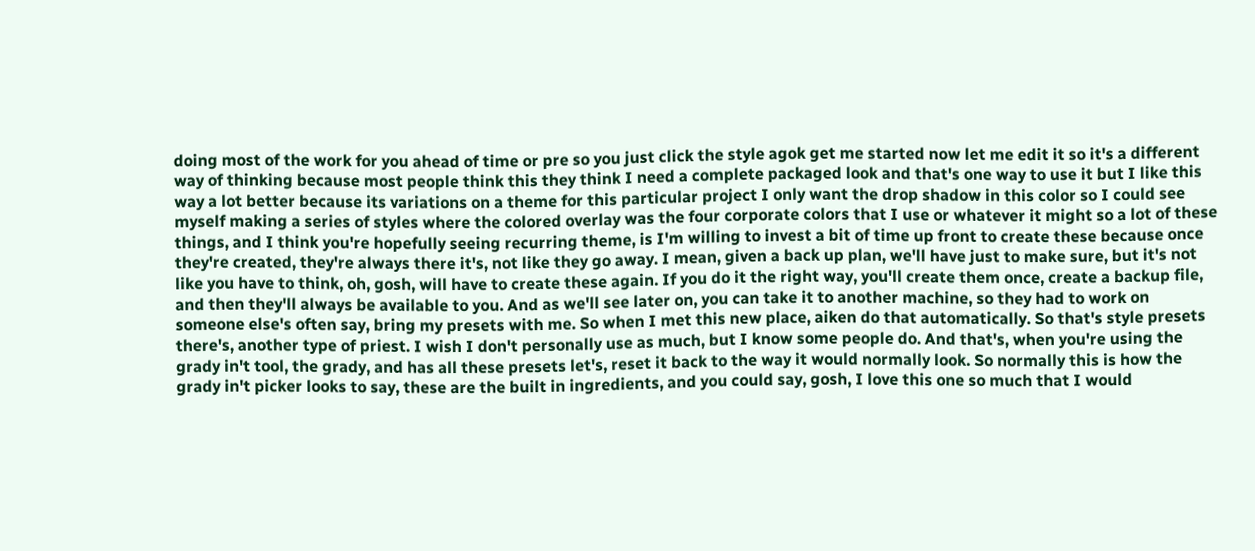doing most of the work for you ahead of time or pre so you just click the style agok get me started now let me edit it so it's a different way of thinking because most people think this they think I need a complete packaged look and that's one way to use it but I like this way a lot better because its variations on a theme for this particular project I only want the drop shadow in this color so I could see myself making a series of styles where the colored overlay was the four corporate colors that I use or whatever it might so a lot of these things, and I think you're hopefully seeing recurring theme, is I'm willing to invest a bit of time up front to create these because once they're created, they're always there it's, not like they go away. I mean, given a back up plan, we'll have just to make sure, but it's not like you have to think, oh, gosh, will have to create these again. If you do it the right way, you'll create them once, create a backup file, and then they'll always be available to you. And as we'll see later on, you can take it to another machine, so they had to work on someone else's often say, bring my presets with me. So when I met this new place, aiken do that automatically. So that's style presets there's, another type of priest. I wish I don't personally use as much, but I know some people do. And that's, when you're using the grady in't tool, the grady, and has all these presets let's, reset it back to the way it would normally look. So normally this is how the grady in't picker looks to say, these are the built in ingredients, and you could say, gosh, I love this one so much that I would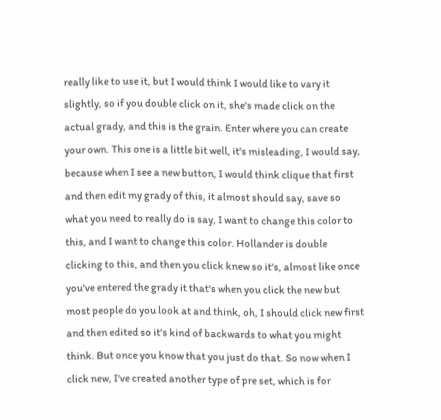really like to use it, but I would think I would like to vary it slightly, so if you double click on it, she's made click on the actual grady, and this is the grain. Enter where you can create your own. This one is a little bit well, it's misleading, I would say, because when I see a new button, I would think clique that first and then edit my grady of this, it almost should say, save so what you need to really do is say, I want to change this color to this, and I want to change this color. Hollander is double clicking to this, and then you click knew so it's, almost like once you've entered the grady it that's when you click the new but most people do you look at and think, oh, I should click new first and then edited so it's kind of backwards to what you might think. But once you know that you just do that. So now when I click new, I've created another type of pre set, which is for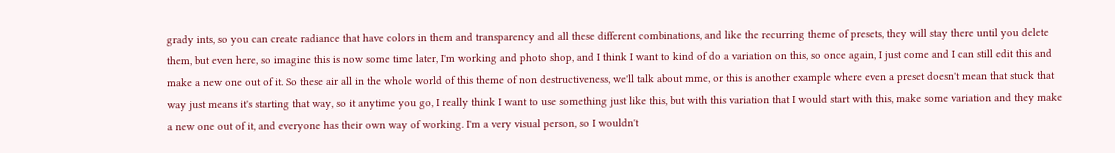grady ints, so you can create radiance that have colors in them and transparency and all these different combinations, and like the recurring theme of presets, they will stay there until you delete them, but even here, so imagine this is now some time later, I'm working and photo shop, and I think I want to kind of do a variation on this, so once again, I just come and I can still edit this and make a new one out of it. So these air all in the whole world of this theme of non destructiveness, we'll talk about mme, or this is another example where even a preset doesn't mean that stuck that way just means it's starting that way, so it anytime you go, I really think I want to use something just like this, but with this variation that I would start with this, make some variation and they make a new one out of it, and everyone has their own way of working. I'm a very visual person, so I wouldn't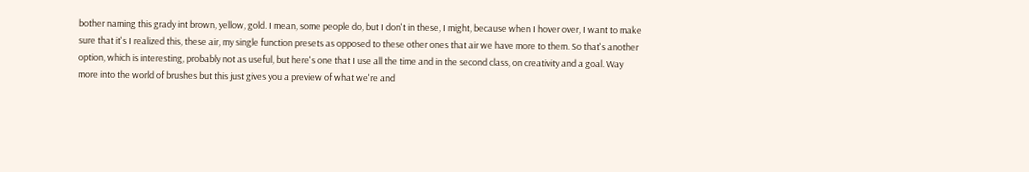bother naming this grady int brown, yellow, gold. I mean, some people do, but I don't in these, I might, because when I hover over, I want to make sure that it's I realized this, these air, my single function presets as opposed to these other ones that air we have more to them. So that's another option, which is interesting, probably not as useful, but here's one that I use all the time and in the second class, on creativity and a goal. Way more into the world of brushes but this just gives you a preview of what we're and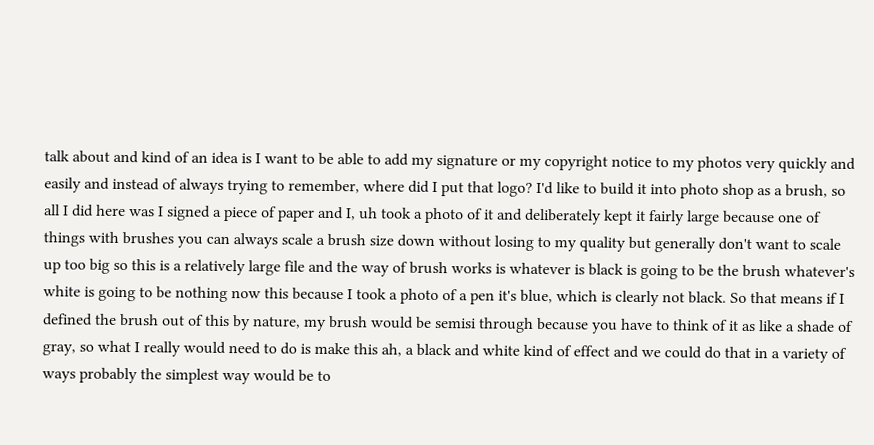talk about and kind of an idea is I want to be able to add my signature or my copyright notice to my photos very quickly and easily and instead of always trying to remember, where did I put that logo? I'd like to build it into photo shop as a brush, so all I did here was I signed a piece of paper and I, uh took a photo of it and deliberately kept it fairly large because one of things with brushes you can always scale a brush size down without losing to my quality but generally don't want to scale up too big so this is a relatively large file and the way of brush works is whatever is black is going to be the brush whatever's white is going to be nothing now this because I took a photo of a pen it's blue, which is clearly not black. So that means if I defined the brush out of this by nature, my brush would be semisi through because you have to think of it as like a shade of gray, so what I really would need to do is make this ah, a black and white kind of effect and we could do that in a variety of ways probably the simplest way would be to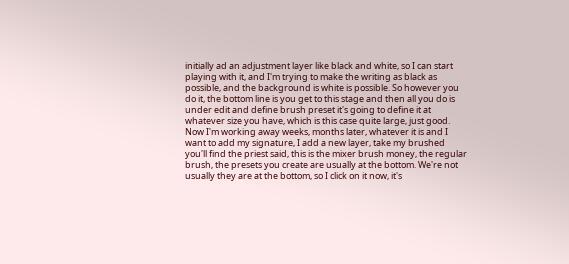initially ad an adjustment layer like black and white, so I can start playing with it, and I'm trying to make the writing as black as possible, and the background is white is possible. So however you do it, the bottom line is you get to this stage and then all you do is under edit and define brush preset it's going to define it at whatever size you have, which is this case quite large, just good. Now I'm working away weeks, months later, whatever it is and I want to add my signature, I add a new layer, take my brushed you'll find the priest said, this is the mixer brush money, the regular brush, the presets you create are usually at the bottom. We're not usually they are at the bottom, so I click on it now, it's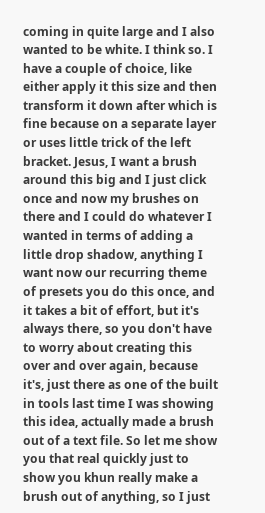coming in quite large and I also wanted to be white. I think so. I have a couple of choice, like either apply it this size and then transform it down after which is fine because on a separate layer or uses little trick of the left bracket. Jesus, I want a brush around this big and I just click once and now my brushes on there and I could do whatever I wanted in terms of adding a little drop shadow, anything I want now our recurring theme of presets you do this once, and it takes a bit of effort, but it's always there, so you don't have to worry about creating this over and over again, because it's, just there as one of the built in tools last time I was showing this idea, actually made a brush out of a text file. So let me show you that real quickly just to show you khun really make a brush out of anything, so I just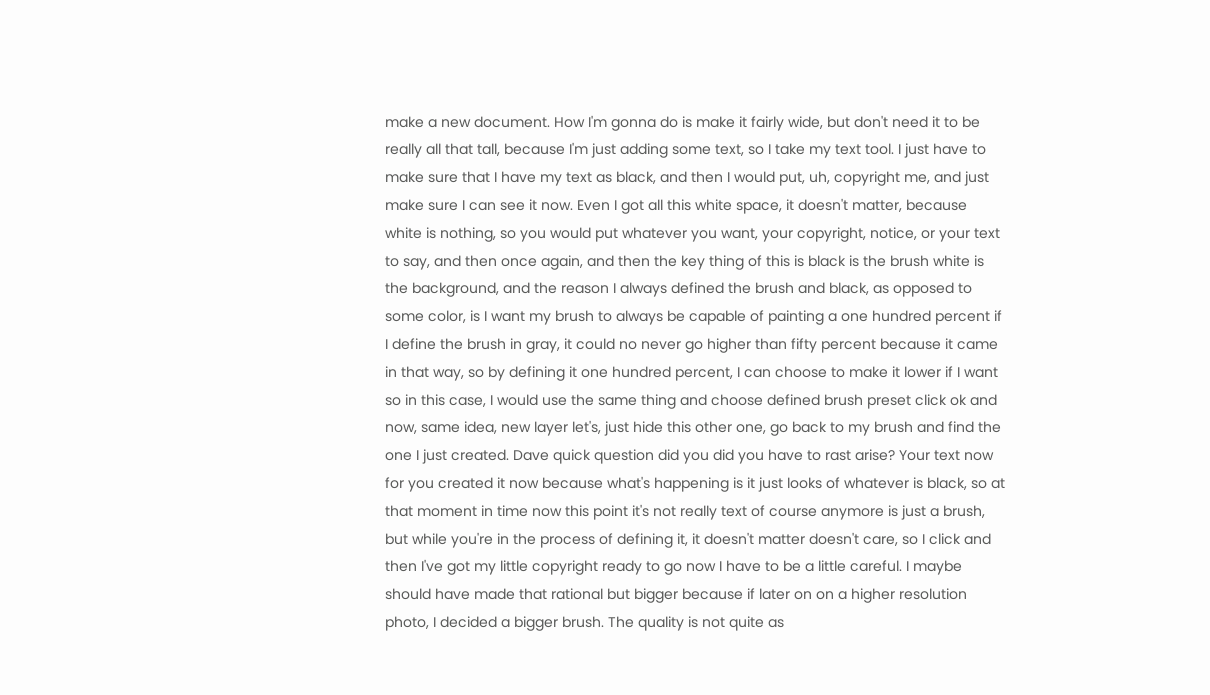make a new document. How I'm gonna do is make it fairly wide, but don't need it to be really all that tall, because I'm just adding some text, so I take my text tool. I just have to make sure that I have my text as black, and then I would put, uh, copyright me, and just make sure I can see it now. Even I got all this white space, it doesn't matter, because white is nothing, so you would put whatever you want, your copyright, notice, or your text to say, and then once again, and then the key thing of this is black is the brush white is the background, and the reason I always defined the brush and black, as opposed to some color, is I want my brush to always be capable of painting a one hundred percent if I define the brush in gray, it could no never go higher than fifty percent because it came in that way, so by defining it one hundred percent, I can choose to make it lower if I want so in this case, I would use the same thing and choose defined brush preset click ok and now, same idea, new layer let's, just hide this other one, go back to my brush and find the one I just created. Dave quick question did you did you have to rast arise? Your text now for you created it now because what's happening is it just looks of whatever is black, so at that moment in time now this point it's not really text of course anymore is just a brush, but while you're in the process of defining it, it doesn't matter doesn't care, so I click and then I've got my little copyright ready to go now I have to be a little careful. I maybe should have made that rational but bigger because if later on on a higher resolution photo, I decided a bigger brush. The quality is not quite as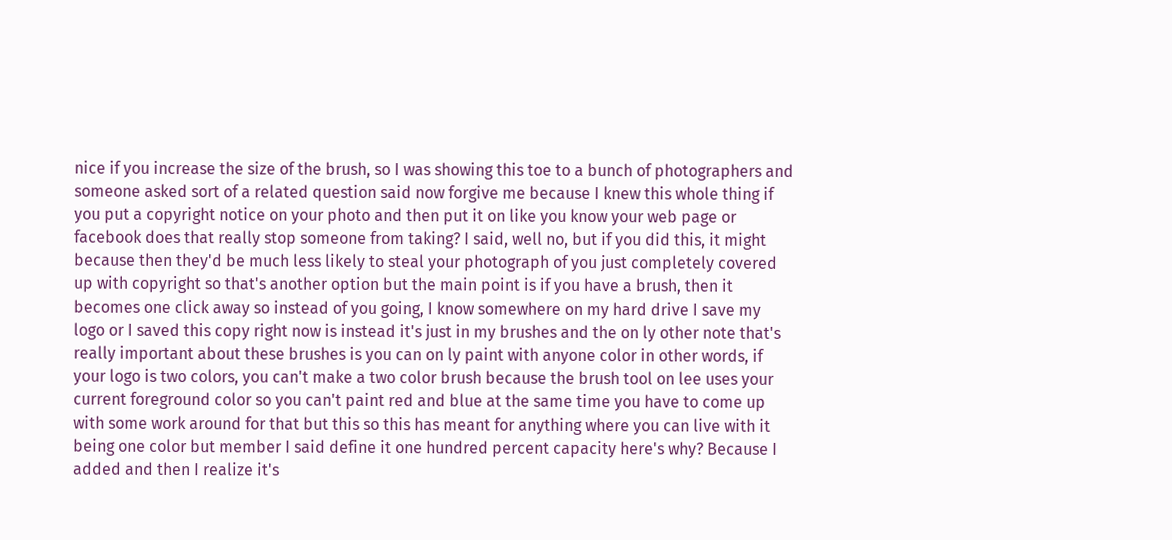nice if you increase the size of the brush, so I was showing this toe to a bunch of photographers and someone asked sort of a related question said now forgive me because I knew this whole thing if you put a copyright notice on your photo and then put it on like you know your web page or facebook does that really stop someone from taking? I said, well no, but if you did this, it might because then they'd be much less likely to steal your photograph of you just completely covered up with copyright so that's another option but the main point is if you have a brush, then it becomes one click away so instead of you going, I know somewhere on my hard drive I save my logo or I saved this copy right now is instead it's just in my brushes and the on ly other note that's really important about these brushes is you can on ly paint with anyone color in other words, if your logo is two colors, you can't make a two color brush because the brush tool on lee uses your current foreground color so you can't paint red and blue at the same time you have to come up with some work around for that but this so this has meant for anything where you can live with it being one color but member I said define it one hundred percent capacity here's why? Because I added and then I realize it's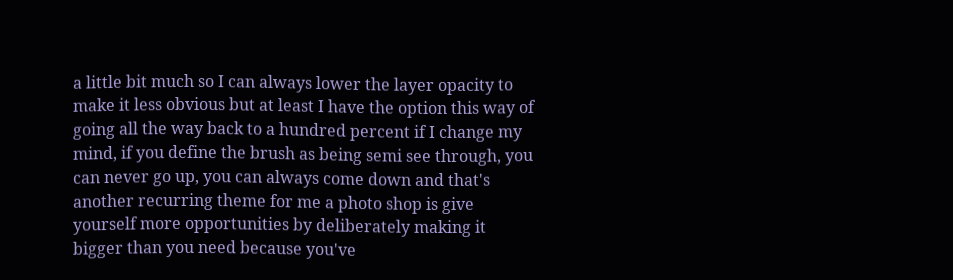a little bit much so I can always lower the layer opacity to make it less obvious but at least I have the option this way of going all the way back to a hundred percent if I change my mind, if you define the brush as being semi see through, you can never go up, you can always come down and that's another recurring theme for me a photo shop is give yourself more opportunities by deliberately making it bigger than you need because you've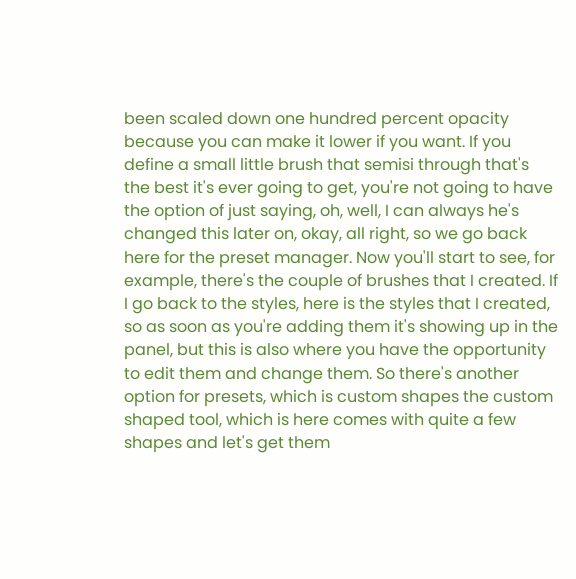been scaled down one hundred percent opacity because you can make it lower if you want. If you define a small little brush that semisi through that's the best it's ever going to get, you're not going to have the option of just saying, oh, well, I can always he's changed this later on, okay, all right, so we go back here for the preset manager. Now you'll start to see, for example, there's the couple of brushes that I created. If I go back to the styles, here is the styles that I created, so as soon as you're adding them it's showing up in the panel, but this is also where you have the opportunity to edit them and change them. So there's another option for presets, which is custom shapes the custom shaped tool, which is here comes with quite a few shapes and let's get them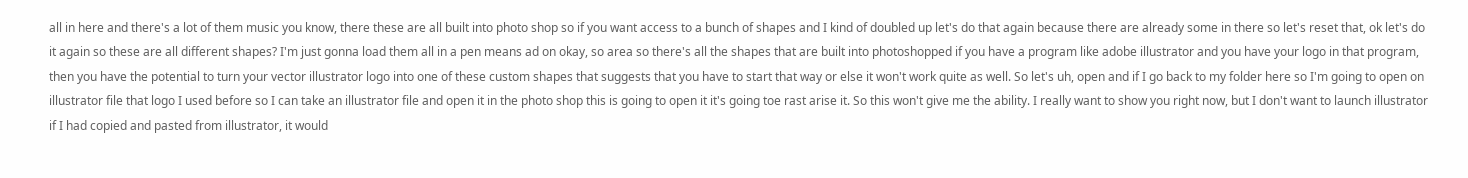all in here and there's a lot of them music you know, there these are all built into photo shop so if you want access to a bunch of shapes and I kind of doubled up let's do that again because there are already some in there so let's reset that, ok let's do it again so these are all different shapes? I'm just gonna load them all in a pen means ad on okay, so area so there's all the shapes that are built into photoshopped if you have a program like adobe illustrator and you have your logo in that program, then you have the potential to turn your vector illustrator logo into one of these custom shapes that suggests that you have to start that way or else it won't work quite as well. So let's uh, open and if I go back to my folder here so I'm going to open on illustrator file that logo I used before so I can take an illustrator file and open it in the photo shop this is going to open it it's going toe rast arise it. So this won't give me the ability. I really want to show you right now, but I don't want to launch illustrator if I had copied and pasted from illustrator, it would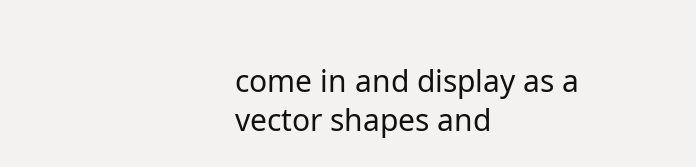come in and display as a vector shapes and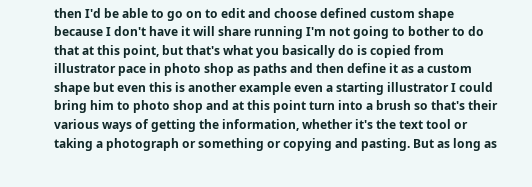then I'd be able to go on to edit and choose defined custom shape because I don't have it will share running I'm not going to bother to do that at this point, but that's what you basically do is copied from illustrator pace in photo shop as paths and then define it as a custom shape but even this is another example even a starting illustrator I could bring him to photo shop and at this point turn into a brush so that's their various ways of getting the information, whether it's the text tool or taking a photograph or something or copying and pasting. But as long as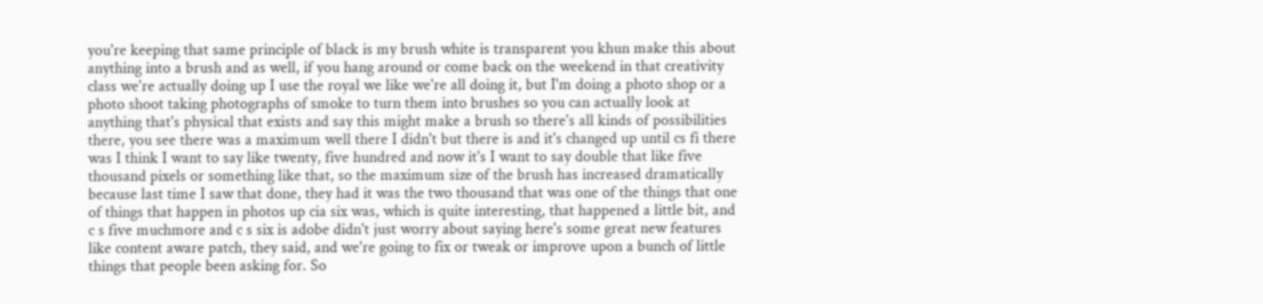you're keeping that same principle of black is my brush white is transparent you khun make this about anything into a brush and as well, if you hang around or come back on the weekend in that creativity class we're actually doing up I use the royal we like we're all doing it, but I'm doing a photo shop or a photo shoot taking photographs of smoke to turn them into brushes so you can actually look at anything that's physical that exists and say this might make a brush so there's all kinds of possibilities there, you see there was a maximum well there I didn't but there is and it's changed up until cs fi there was I think I want to say like twenty, five hundred and now it's I want to say double that like five thousand pixels or something like that, so the maximum size of the brush has increased dramatically because last time I saw that done, they had it was the two thousand that was one of the things that one of things that happen in photos up cia six was, which is quite interesting, that happened a little bit, and c s five muchmore and c s six is adobe didn't just worry about saying here's some great new features like content aware patch, they said, and we're going to fix or tweak or improve upon a bunch of little things that people been asking for. So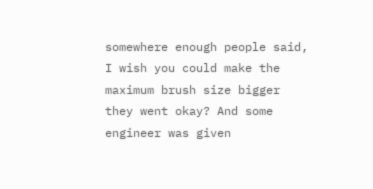somewhere enough people said, I wish you could make the maximum brush size bigger they went okay? And some engineer was given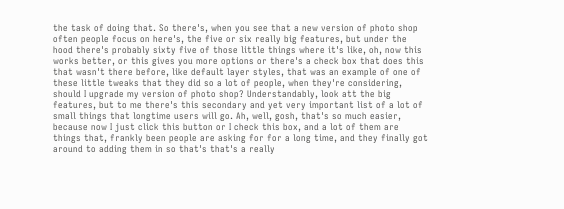the task of doing that. So there's, when you see that a new version of photo shop often people focus on here's, the five or six really big features, but under the hood there's probably sixty five of those little things where it's like, oh, now this works better, or this gives you more options or there's a check box that does this that wasn't there before, like default layer styles, that was an example of one of these little tweaks that they did so a lot of people, when they're considering, should I upgrade my version of photo shop? Understandably, look att the big features, but to me there's this secondary and yet very important list of a lot of small things that longtime users will go. Ah, well, gosh, that's so much easier, because now I just click this button or I check this box, and a lot of them are things that, frankly been people are asking for for a long time, and they finally got around to adding them in so that's that's a really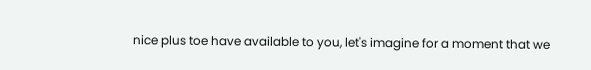nice plus toe have available to you, let's imagine for a moment that we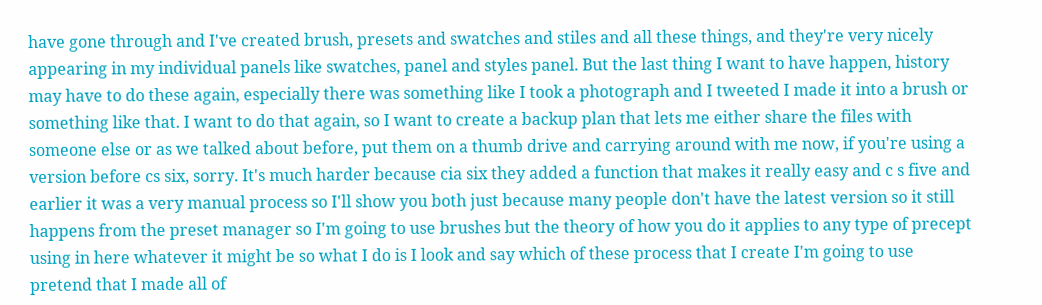have gone through and I've created brush, presets and swatches and stiles and all these things, and they're very nicely appearing in my individual panels like swatches, panel and styles panel. But the last thing I want to have happen, history may have to do these again, especially there was something like I took a photograph and I tweeted I made it into a brush or something like that. I want to do that again, so I want to create a backup plan that lets me either share the files with someone else or as we talked about before, put them on a thumb drive and carrying around with me now, if you're using a version before cs six, sorry. It's much harder because cia six they added a function that makes it really easy and c s five and earlier it was a very manual process so I'll show you both just because many people don't have the latest version so it still happens from the preset manager so I'm going to use brushes but the theory of how you do it applies to any type of precept using in here whatever it might be so what I do is I look and say which of these process that I create I'm going to use pretend that I made all of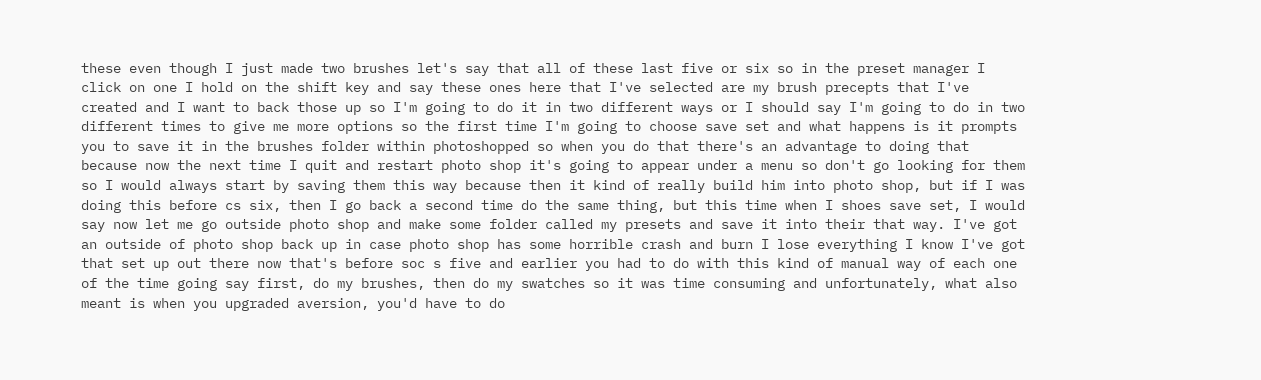these even though I just made two brushes let's say that all of these last five or six so in the preset manager I click on one I hold on the shift key and say these ones here that I've selected are my brush precepts that I've created and I want to back those up so I'm going to do it in two different ways or I should say I'm going to do in two different times to give me more options so the first time I'm going to choose save set and what happens is it prompts you to save it in the brushes folder within photoshopped so when you do that there's an advantage to doing that because now the next time I quit and restart photo shop it's going to appear under a menu so don't go looking for them so I would always start by saving them this way because then it kind of really build him into photo shop, but if I was doing this before cs six, then I go back a second time do the same thing, but this time when I shoes save set, I would say now let me go outside photo shop and make some folder called my presets and save it into their that way. I've got an outside of photo shop back up in case photo shop has some horrible crash and burn I lose everything I know I've got that set up out there now that's before soc s five and earlier you had to do with this kind of manual way of each one of the time going say first, do my brushes, then do my swatches so it was time consuming and unfortunately, what also meant is when you upgraded aversion, you'd have to do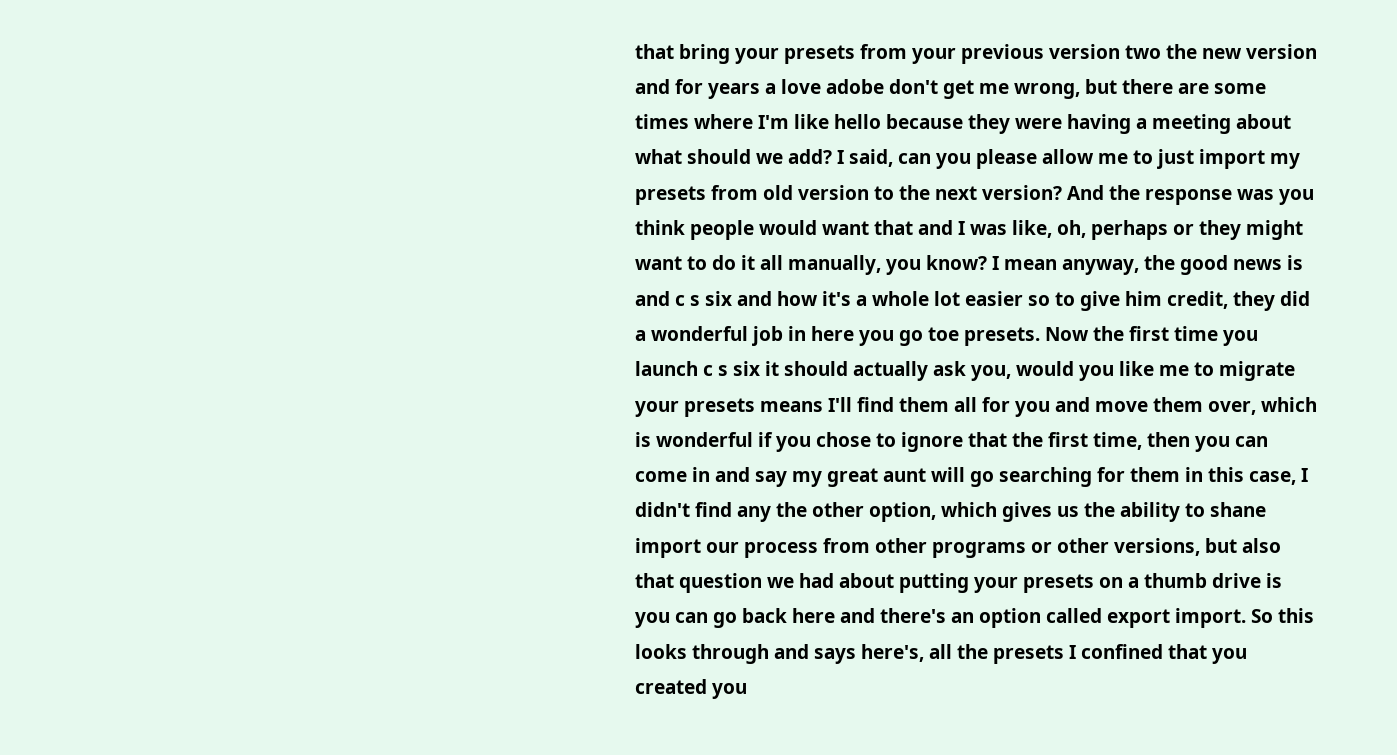that bring your presets from your previous version two the new version and for years a love adobe don't get me wrong, but there are some times where I'm like hello because they were having a meeting about what should we add? I said, can you please allow me to just import my presets from old version to the next version? And the response was you think people would want that and I was like, oh, perhaps or they might want to do it all manually, you know? I mean anyway, the good news is and c s six and how it's a whole lot easier so to give him credit, they did a wonderful job in here you go toe presets. Now the first time you launch c s six it should actually ask you, would you like me to migrate your presets means I'll find them all for you and move them over, which is wonderful if you chose to ignore that the first time, then you can come in and say my great aunt will go searching for them in this case, I didn't find any the other option, which gives us the ability to shane import our process from other programs or other versions, but also that question we had about putting your presets on a thumb drive is you can go back here and there's an option called export import. So this looks through and says here's, all the presets I confined that you created you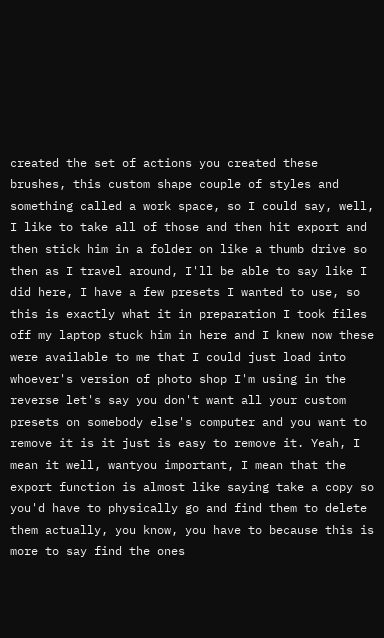created the set of actions you created these brushes, this custom shape couple of styles and something called a work space, so I could say, well, I like to take all of those and then hit export and then stick him in a folder on like a thumb drive so then as I travel around, I'll be able to say like I did here, I have a few presets I wanted to use, so this is exactly what it in preparation I took files off my laptop stuck him in here and I knew now these were available to me that I could just load into whoever's version of photo shop I'm using in the reverse let's say you don't want all your custom presets on somebody else's computer and you want to remove it is it just is easy to remove it. Yeah, I mean it well, wantyou important, I mean that the export function is almost like saying take a copy so you'd have to physically go and find them to delete them actually, you know, you have to because this is more to say find the ones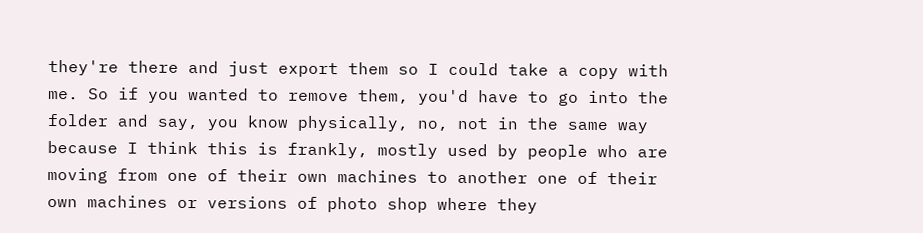they're there and just export them so I could take a copy with me. So if you wanted to remove them, you'd have to go into the folder and say, you know physically, no, not in the same way because I think this is frankly, mostly used by people who are moving from one of their own machines to another one of their own machines or versions of photo shop where they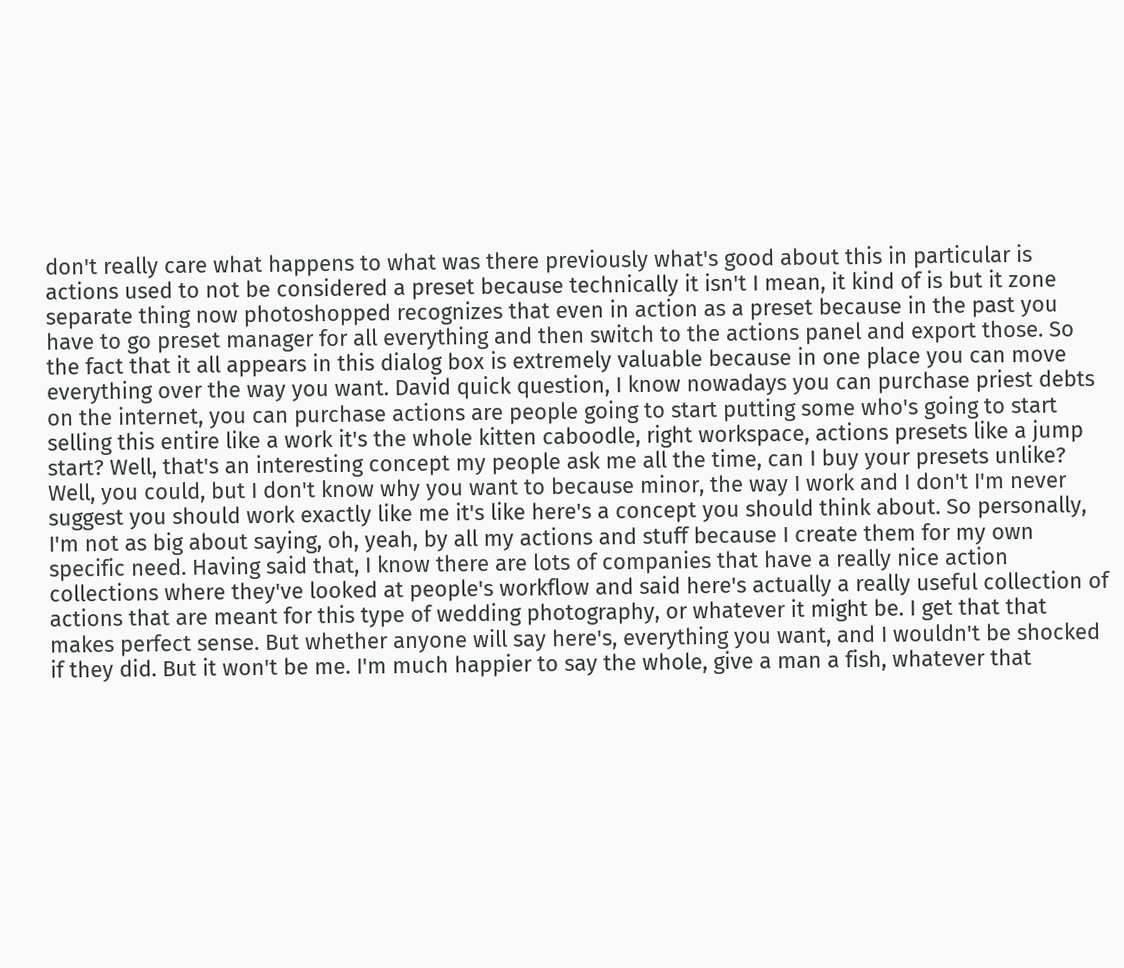don't really care what happens to what was there previously what's good about this in particular is actions used to not be considered a preset because technically it isn't I mean, it kind of is but it zone separate thing now photoshopped recognizes that even in action as a preset because in the past you have to go preset manager for all everything and then switch to the actions panel and export those. So the fact that it all appears in this dialog box is extremely valuable because in one place you can move everything over the way you want. David quick question, I know nowadays you can purchase priest debts on the internet, you can purchase actions are people going to start putting some who's going to start selling this entire like a work it's the whole kitten caboodle, right workspace, actions presets like a jump start? Well, that's an interesting concept my people ask me all the time, can I buy your presets unlike? Well, you could, but I don't know why you want to because minor, the way I work and I don't I'm never suggest you should work exactly like me it's like here's a concept you should think about. So personally, I'm not as big about saying, oh, yeah, by all my actions and stuff because I create them for my own specific need. Having said that, I know there are lots of companies that have a really nice action collections where they've looked at people's workflow and said here's actually a really useful collection of actions that are meant for this type of wedding photography, or whatever it might be. I get that that makes perfect sense. But whether anyone will say here's, everything you want, and I wouldn't be shocked if they did. But it won't be me. I'm much happier to say the whole, give a man a fish, whatever that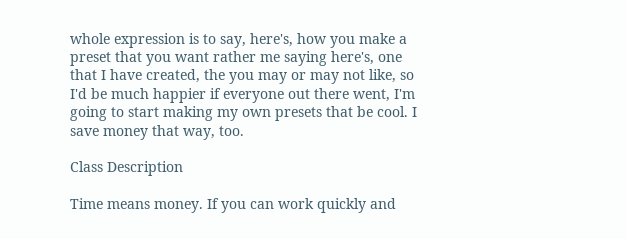whole expression is to say, here's, how you make a preset that you want rather me saying here's, one that I have created, the you may or may not like, so I'd be much happier if everyone out there went, I'm going to start making my own presets that be cool. I save money that way, too.

Class Description

Time means money. If you can work quickly and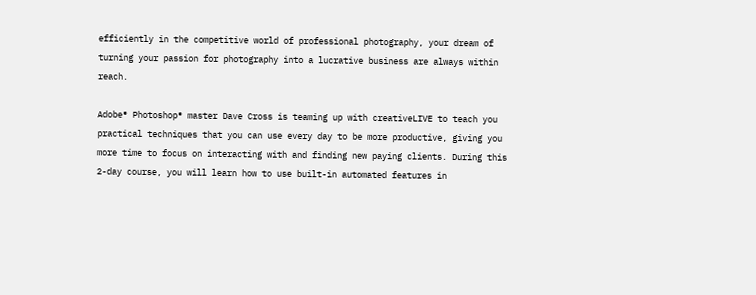efficiently in the competitive world of professional photography, your dream of turning your passion for photography into a lucrative business are always within reach.

Adobe® Photoshop® master Dave Cross is teaming up with creativeLIVE to teach you practical techniques that you can use every day to be more productive, giving you more time to focus on interacting with and finding new paying clients. During this 2-day course, you will learn how to use built-in automated features in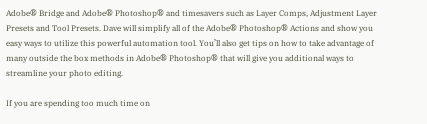Adobe® Bridge and Adobe® Photoshop® and timesavers such as Layer Comps, Adjustment Layer Presets and Tool Presets. Dave will simplify all of the Adobe® Photoshop® Actions and show you easy ways to utilize this powerful automation tool. You’ll also get tips on how to take advantage of many outside the box methods in Adobe® Photoshop® that will give you additional ways to streamline your photo editing.

If you are spending too much time on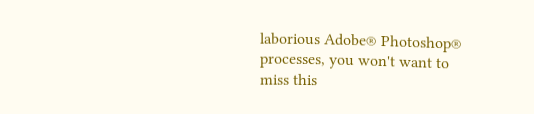laborious Adobe® Photoshop® processes, you won't want to miss this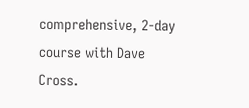comprehensive, 2-day course with Dave Cross.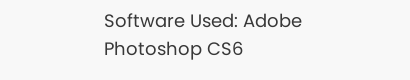Software Used: Adobe Photoshop CS6